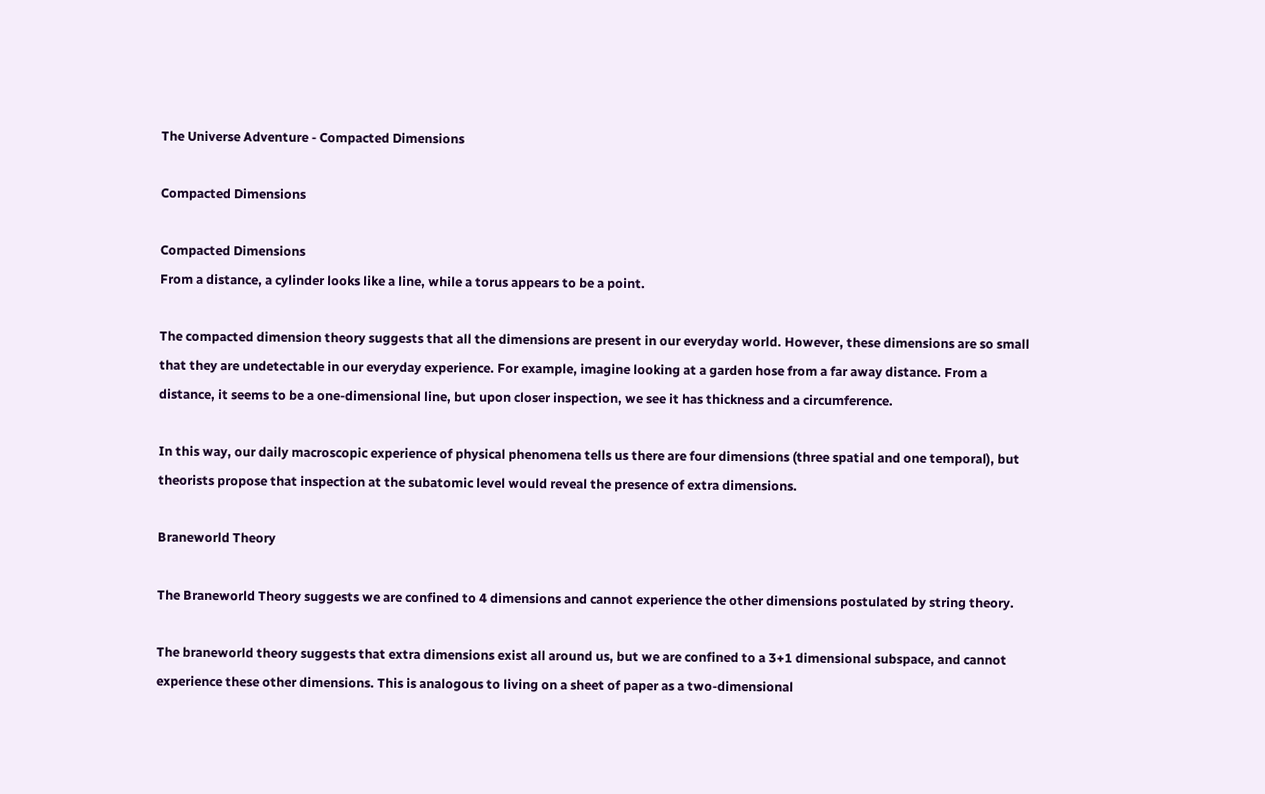The Universe Adventure - Compacted Dimensions

Compacted Dimensions

Compacted Dimensions
From a distance, a cylinder looks like a line, while a torus appears to be a point.

The compacted dimension theory suggests that all the dimensions are present in our everyday world. However, these dimensions are so small that they are undetectable in our everyday experience. For example, imagine looking at a garden hose from a far away distance. From a distance, it seems to be a one-dimensional line, but upon closer inspection, we see it has thickness and a circumference.

In this way, our daily macroscopic experience of physical phenomena tells us there are four dimensions (three spatial and one temporal), but theorists propose that inspection at the subatomic level would reveal the presence of extra dimensions.

Braneworld Theory

The Braneworld Theory suggests we are confined to 4 dimensions and cannot experience the other dimensions postulated by string theory.

The braneworld theory suggests that extra dimensions exist all around us, but we are confined to a 3+1 dimensional subspace, and cannot experience these other dimensions. This is analogous to living on a sheet of paper as a two-dimensional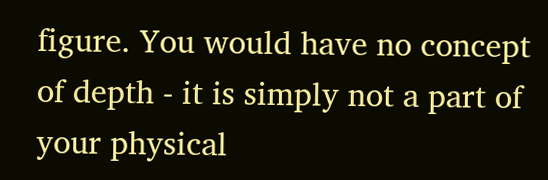figure. You would have no concept of depth - it is simply not a part of your physical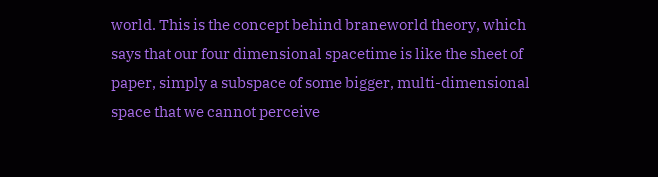world. This is the concept behind braneworld theory, which says that our four dimensional spacetime is like the sheet of paper, simply a subspace of some bigger, multi-dimensional space that we cannot perceive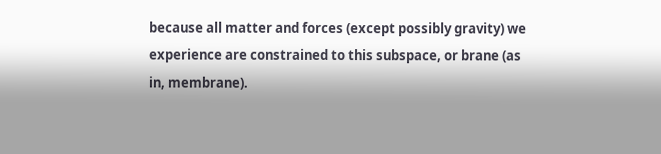because all matter and forces (except possibly gravity) we experience are constrained to this subspace, or brane (as in, membrane).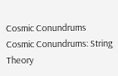Cosmic Conundrums Cosmic Conundrums: String Theory